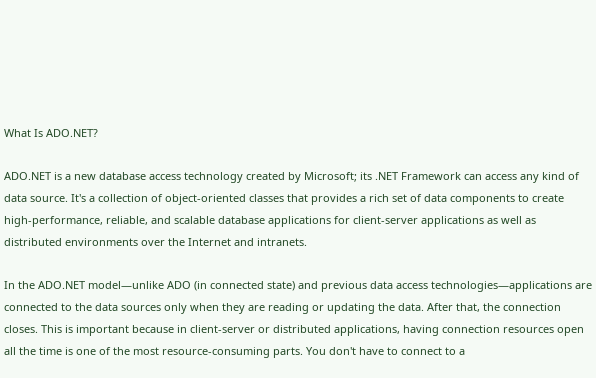What Is ADO.NET?

ADO.NET is a new database access technology created by Microsoft; its .NET Framework can access any kind of data source. It's a collection of object-oriented classes that provides a rich set of data components to create high-performance, reliable, and scalable database applications for client-server applications as well as distributed environments over the Internet and intranets.

In the ADO.NET model—unlike ADO (in connected state) and previous data access technologies—applications are connected to the data sources only when they are reading or updating the data. After that, the connection closes. This is important because in client-server or distributed applications, having connection resources open all the time is one of the most resource-consuming parts. You don't have to connect to a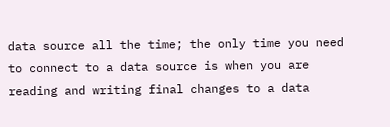data source all the time; the only time you need to connect to a data source is when you are reading and writing final changes to a data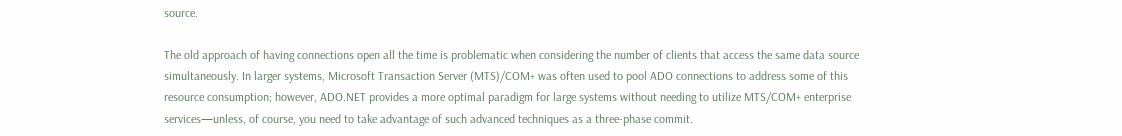source.

The old approach of having connections open all the time is problematic when considering the number of clients that access the same data source simultaneously. In larger systems, Microsoft Transaction Server (MTS)/COM+ was often used to pool ADO connections to address some of this resource consumption; however, ADO.NET provides a more optimal paradigm for large systems without needing to utilize MTS/COM+ enterprise services—unless, of course, you need to take advantage of such advanced techniques as a three-phase commit.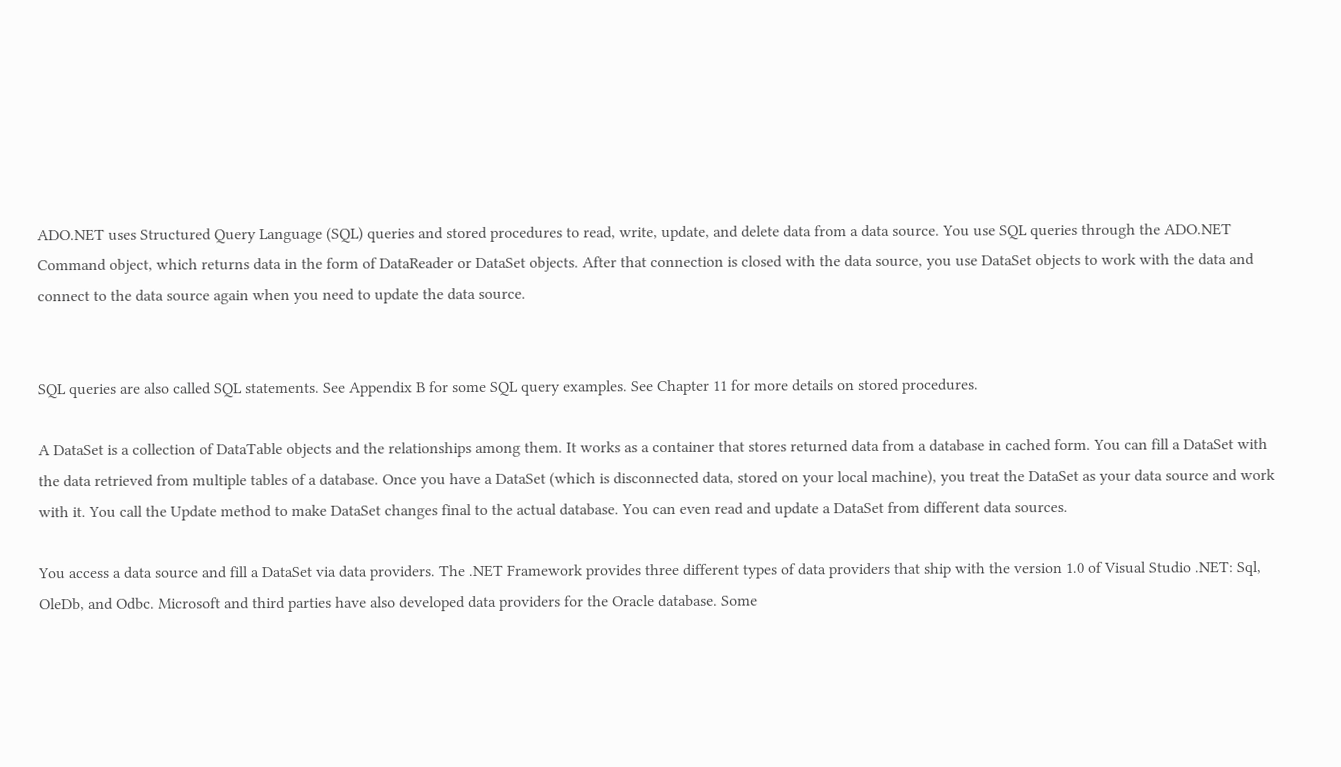ADO.NET uses Structured Query Language (SQL) queries and stored procedures to read, write, update, and delete data from a data source. You use SQL queries through the ADO.NET Command object, which returns data in the form of DataReader or DataSet objects. After that connection is closed with the data source, you use DataSet objects to work with the data and connect to the data source again when you need to update the data source.


SQL queries are also called SQL statements. See Appendix B for some SQL query examples. See Chapter 11 for more details on stored procedures.

A DataSet is a collection of DataTable objects and the relationships among them. It works as a container that stores returned data from a database in cached form. You can fill a DataSet with the data retrieved from multiple tables of a database. Once you have a DataSet (which is disconnected data, stored on your local machine), you treat the DataSet as your data source and work with it. You call the Update method to make DataSet changes final to the actual database. You can even read and update a DataSet from different data sources.

You access a data source and fill a DataSet via data providers. The .NET Framework provides three different types of data providers that ship with the version 1.0 of Visual Studio .NET: Sql, OleDb, and Odbc. Microsoft and third parties have also developed data providers for the Oracle database. Some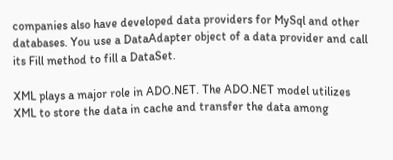companies also have developed data providers for MySql and other databases. You use a DataAdapter object of a data provider and call its Fill method to fill a DataSet.

XML plays a major role in ADO.NET. The ADO.NET model utilizes XML to store the data in cache and transfer the data among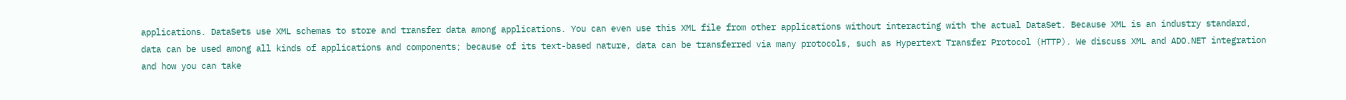applications. DataSets use XML schemas to store and transfer data among applications. You can even use this XML file from other applications without interacting with the actual DataSet. Because XML is an industry standard, data can be used among all kinds of applications and components; because of its text-based nature, data can be transferred via many protocols, such as Hypertext Transfer Protocol (HTTP). We discuss XML and ADO.NET integration and how you can take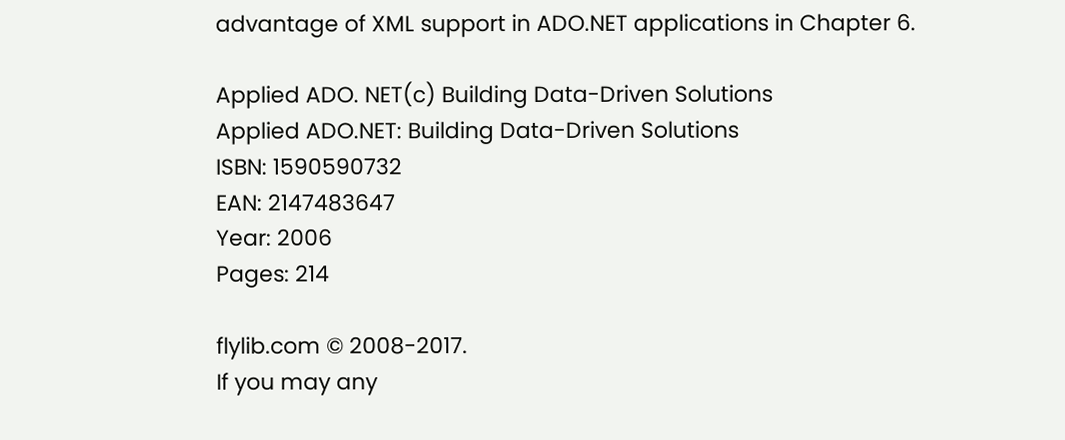advantage of XML support in ADO.NET applications in Chapter 6.

Applied ADO. NET(c) Building Data-Driven Solutions
Applied ADO.NET: Building Data-Driven Solutions
ISBN: 1590590732
EAN: 2147483647
Year: 2006
Pages: 214

flylib.com © 2008-2017.
If you may any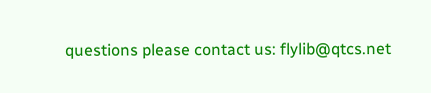questions please contact us: flylib@qtcs.net